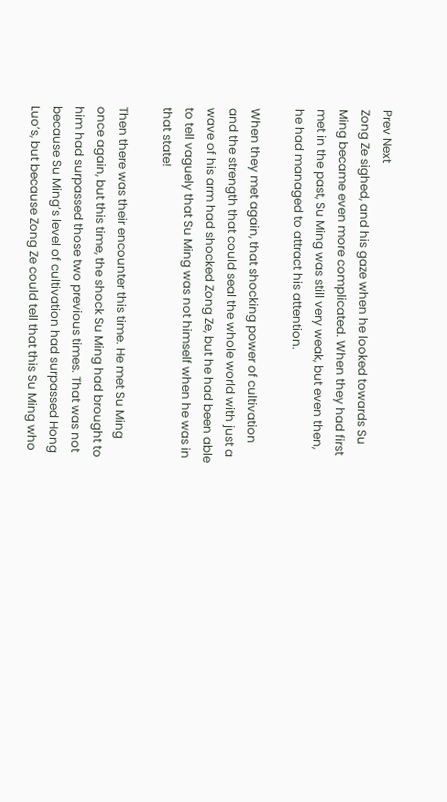Prev Next
Zong Ze sighed, and his gaze when he looked towards Su Ming became even more complicated. When they had first met in the past, Su Ming was still very weak, but even then, he had managed to attract his attention.

When they met again, that shocking power of cultivation and the strength that could seal the whole world with just a wave of his arm had shocked Zong Ze, but he had been able to tell vaguely that Su Ming was not himself when he was in that state!

Then there was their encounter this time. He met Su Ming once again, but this time, the shock Su Ming had brought to him had surpassed those two previous times. That was not because Su Ming’s level of cultivation had surpassed Hong Luo’s, but because Zong Ze could tell that this Su Ming who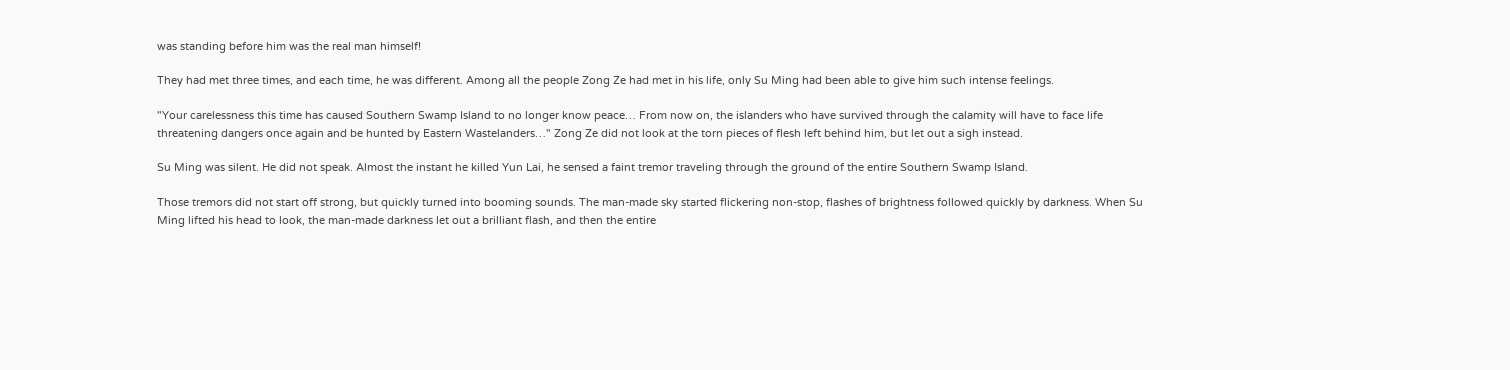was standing before him was the real man himself!

They had met three times, and each time, he was different. Among all the people Zong Ze had met in his life, only Su Ming had been able to give him such intense feelings.

"Your carelessness this time has caused Southern Swamp Island to no longer know peace… From now on, the islanders who have survived through the calamity will have to face life threatening dangers once again and be hunted by Eastern Wastelanders…" Zong Ze did not look at the torn pieces of flesh left behind him, but let out a sigh instead.

Su Ming was silent. He did not speak. Almost the instant he killed Yun Lai, he sensed a faint tremor traveling through the ground of the entire Southern Swamp Island.

Those tremors did not start off strong, but quickly turned into booming sounds. The man-made sky started flickering non-stop, flashes of brightness followed quickly by darkness. When Su Ming lifted his head to look, the man-made darkness let out a brilliant flash, and then the entire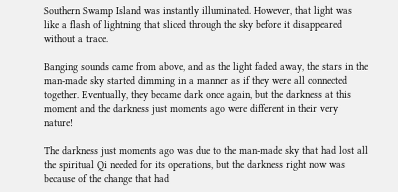Southern Swamp Island was instantly illuminated. However, that light was like a flash of lightning that sliced through the sky before it disappeared without a trace.

Banging sounds came from above, and as the light faded away, the stars in the man-made sky started dimming in a manner as if they were all connected together. Eventually, they became dark once again, but the darkness at this moment and the darkness just moments ago were different in their very nature!

The darkness just moments ago was due to the man-made sky that had lost all the spiritual Qi needed for its operations, but the darkness right now was because of the change that had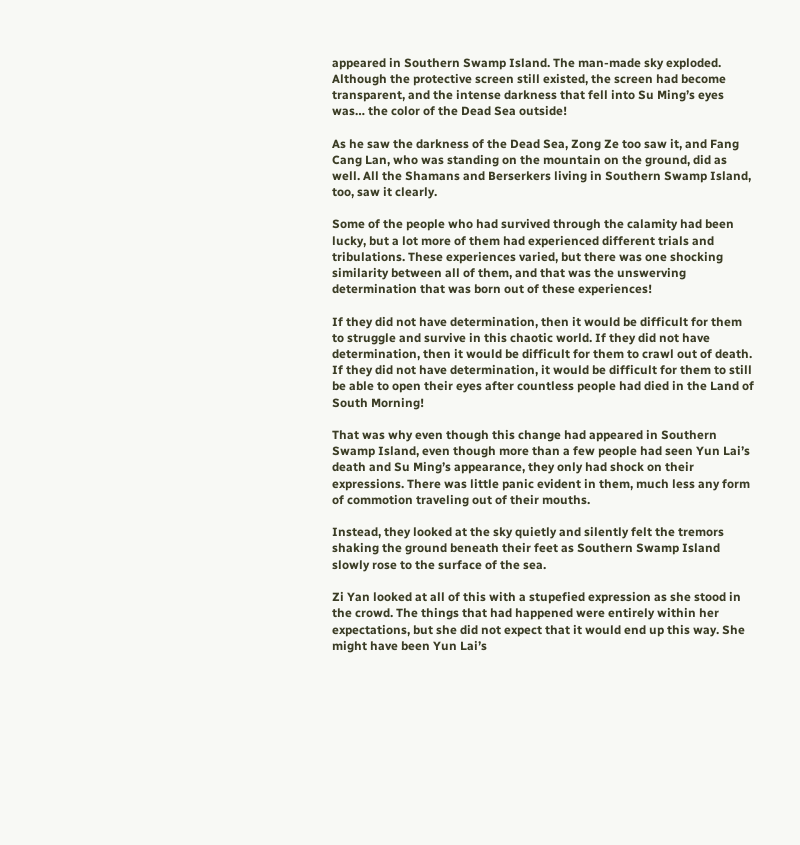appeared in Southern Swamp Island. The man-made sky exploded. Although the protective screen still existed, the screen had become transparent, and the intense darkness that fell into Su Ming’s eyes was… the color of the Dead Sea outside!

As he saw the darkness of the Dead Sea, Zong Ze too saw it, and Fang Cang Lan, who was standing on the mountain on the ground, did as well. All the Shamans and Berserkers living in Southern Swamp Island, too, saw it clearly.

Some of the people who had survived through the calamity had been lucky, but a lot more of them had experienced different trials and tribulations. These experiences varied, but there was one shocking similarity between all of them, and that was the unswerving determination that was born out of these experiences!

If they did not have determination, then it would be difficult for them to struggle and survive in this chaotic world. If they did not have determination, then it would be difficult for them to crawl out of death. If they did not have determination, it would be difficult for them to still be able to open their eyes after countless people had died in the Land of South Morning!

That was why even though this change had appeared in Southern Swamp Island, even though more than a few people had seen Yun Lai’s death and Su Ming’s appearance, they only had shock on their expressions. There was little panic evident in them, much less any form of commotion traveling out of their mouths.

Instead, they looked at the sky quietly and silently felt the tremors shaking the ground beneath their feet as Southern Swamp Island slowly rose to the surface of the sea.

Zi Yan looked at all of this with a stupefied expression as she stood in the crowd. The things that had happened were entirely within her expectations, but she did not expect that it would end up this way. She might have been Yun Lai’s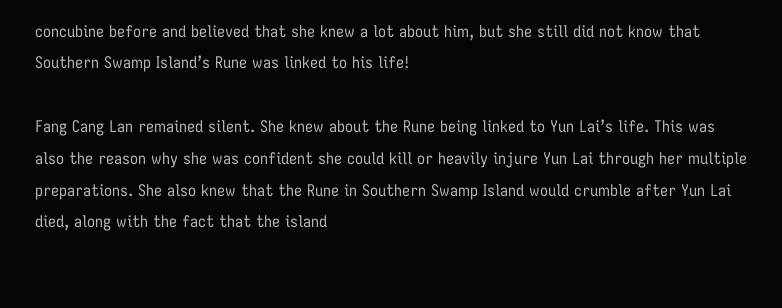concubine before and believed that she knew a lot about him, but she still did not know that Southern Swamp Island’s Rune was linked to his life!

Fang Cang Lan remained silent. She knew about the Rune being linked to Yun Lai’s life. This was also the reason why she was confident she could kill or heavily injure Yun Lai through her multiple preparations. She also knew that the Rune in Southern Swamp Island would crumble after Yun Lai died, along with the fact that the island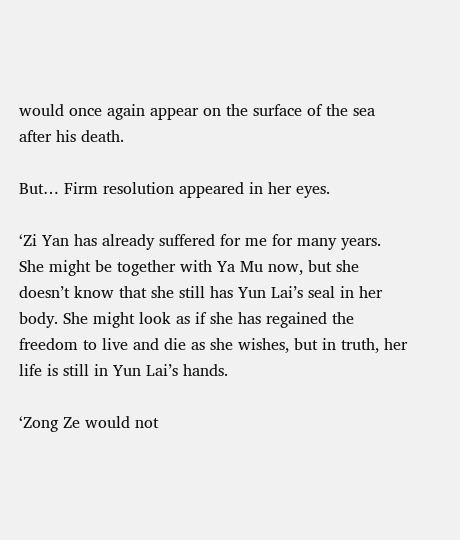would once again appear on the surface of the sea after his death.

But… Firm resolution appeared in her eyes.

‘Zi Yan has already suffered for me for many years. She might be together with Ya Mu now, but she doesn’t know that she still has Yun Lai’s seal in her body. She might look as if she has regained the freedom to live and die as she wishes, but in truth, her life is still in Yun Lai’s hands.

‘Zong Ze would not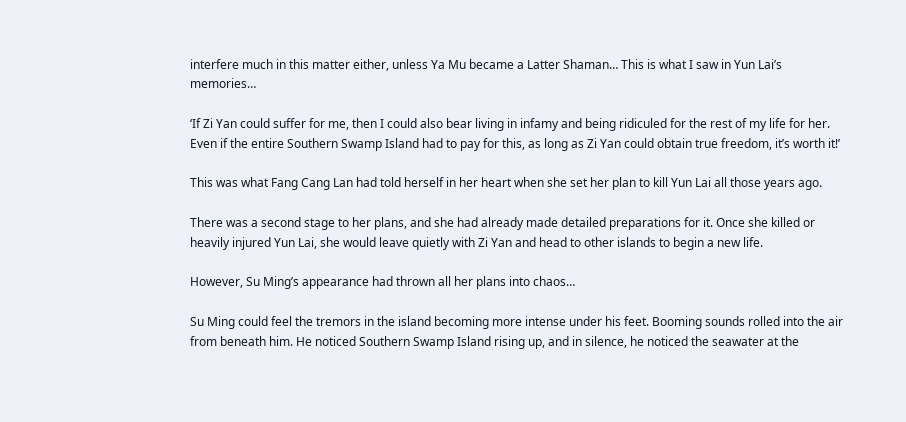interfere much in this matter either, unless Ya Mu became a Latter Shaman… This is what I saw in Yun Lai’s memories…

‘If Zi Yan could suffer for me, then I could also bear living in infamy and being ridiculed for the rest of my life for her. Even if the entire Southern Swamp Island had to pay for this, as long as Zi Yan could obtain true freedom, it’s worth it!’

This was what Fang Cang Lan had told herself in her heart when she set her plan to kill Yun Lai all those years ago.

There was a second stage to her plans, and she had already made detailed preparations for it. Once she killed or heavily injured Yun Lai, she would leave quietly with Zi Yan and head to other islands to begin a new life.

However, Su Ming’s appearance had thrown all her plans into chaos…

Su Ming could feel the tremors in the island becoming more intense under his feet. Booming sounds rolled into the air from beneath him. He noticed Southern Swamp Island rising up, and in silence, he noticed the seawater at the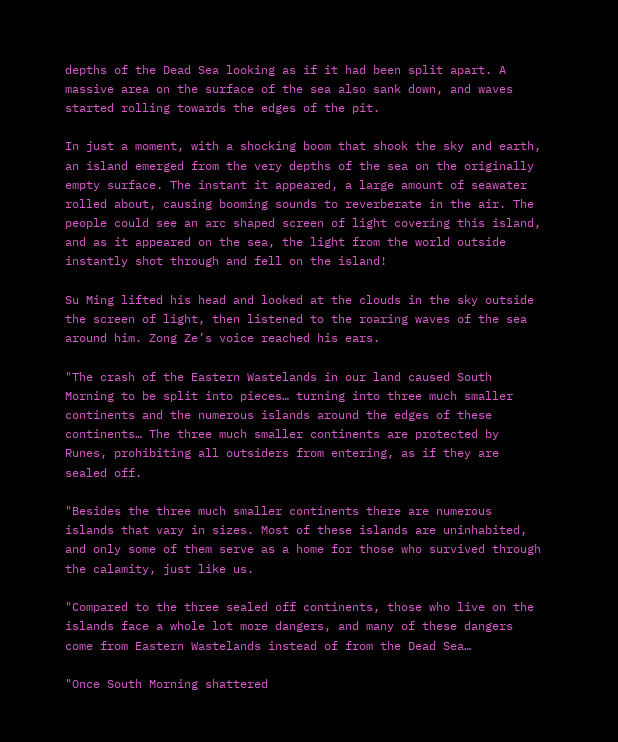depths of the Dead Sea looking as if it had been split apart. A massive area on the surface of the sea also sank down, and waves started rolling towards the edges of the pit.

In just a moment, with a shocking boom that shook the sky and earth, an island emerged from the very depths of the sea on the originally empty surface. The instant it appeared, a large amount of seawater rolled about, causing booming sounds to reverberate in the air. The people could see an arc shaped screen of light covering this island, and as it appeared on the sea, the light from the world outside instantly shot through and fell on the island!

Su Ming lifted his head and looked at the clouds in the sky outside the screen of light, then listened to the roaring waves of the sea around him. Zong Ze’s voice reached his ears.

"The crash of the Eastern Wastelands in our land caused South Morning to be split into pieces… turning into three much smaller continents and the numerous islands around the edges of these continents… The three much smaller continents are protected by Runes, prohibiting all outsiders from entering, as if they are sealed off.

"Besides the three much smaller continents there are numerous islands that vary in sizes. Most of these islands are uninhabited, and only some of them serve as a home for those who survived through the calamity, just like us.

"Compared to the three sealed off continents, those who live on the islands face a whole lot more dangers, and many of these dangers come from Eastern Wastelands instead of from the Dead Sea…

"Once South Morning shattered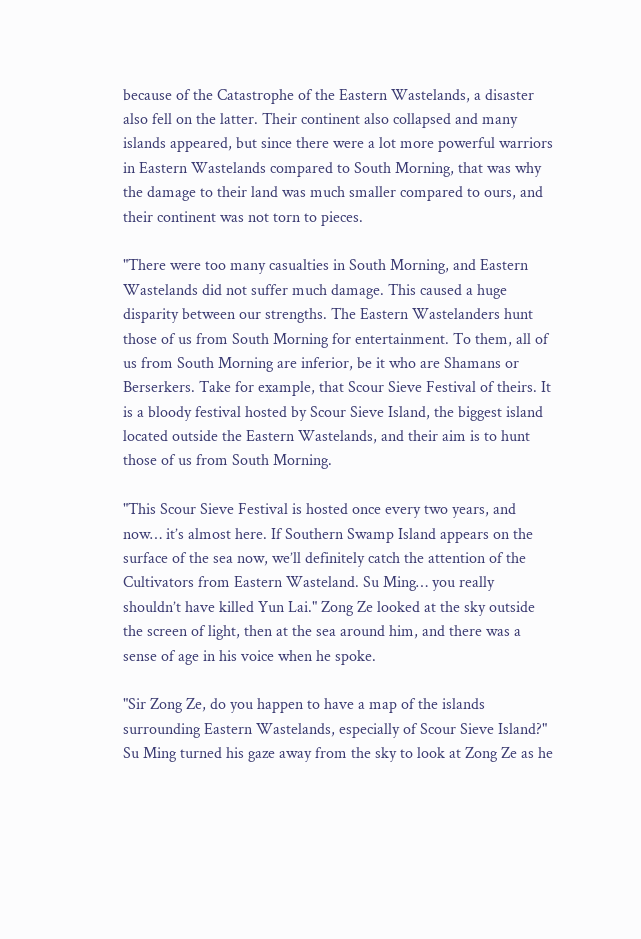because of the Catastrophe of the Eastern Wastelands, a disaster also fell on the latter. Their continent also collapsed and many islands appeared, but since there were a lot more powerful warriors in Eastern Wastelands compared to South Morning, that was why the damage to their land was much smaller compared to ours, and their continent was not torn to pieces.

"There were too many casualties in South Morning, and Eastern Wastelands did not suffer much damage. This caused a huge disparity between our strengths. The Eastern Wastelanders hunt those of us from South Morning for entertainment. To them, all of us from South Morning are inferior, be it who are Shamans or Berserkers. Take for example, that Scour Sieve Festival of theirs. It is a bloody festival hosted by Scour Sieve Island, the biggest island located outside the Eastern Wastelands, and their aim is to hunt those of us from South Morning.

"This Scour Sieve Festival is hosted once every two years, and now… it’s almost here. If Southern Swamp Island appears on the surface of the sea now, we’ll definitely catch the attention of the Cultivators from Eastern Wasteland. Su Ming… you really shouldn’t have killed Yun Lai." Zong Ze looked at the sky outside the screen of light, then at the sea around him, and there was a sense of age in his voice when he spoke.

"Sir Zong Ze, do you happen to have a map of the islands surrounding Eastern Wastelands, especially of Scour Sieve Island?" Su Ming turned his gaze away from the sky to look at Zong Ze as he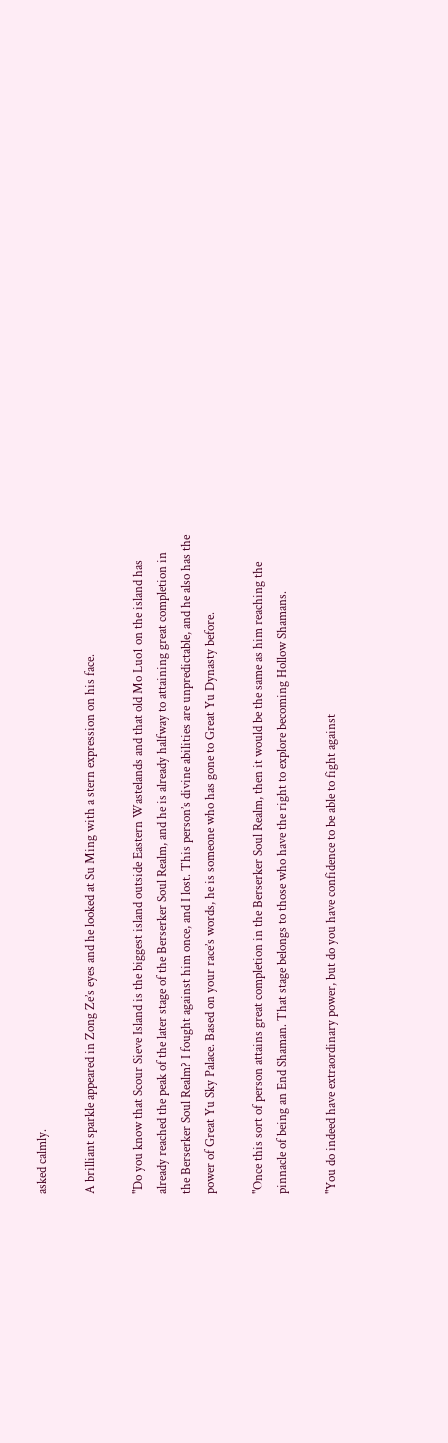asked calmly.

A brilliant sparkle appeared in Zong Ze’s eyes and he looked at Su Ming with a stern expression on his face.

"Do you know that Scour Sieve Island is the biggest island outside Eastern Wastelands and that old Mo Luo1 on the island has already reached the peak of the later stage of the Berserker Soul Realm, and he is already halfway to attaining great completion in the Berserker Soul Realm? I fought against him once, and I lost. This person’s divine abilities are unpredictable, and he also has the power of Great Yu Sky Palace. Based on your race’s words, he is someone who has gone to Great Yu Dynasty before.

"Once this sort of person attains great completion in the Berserker Soul Realm, then it would be the same as him reaching the pinnacle of being an End Shaman. That stage belongs to those who have the right to explore becoming Hollow Shamans.

"You do indeed have extraordinary power, but do you have confidence to be able to fight against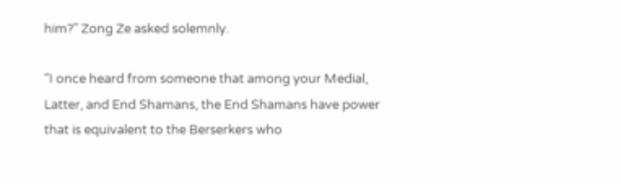him?" Zong Ze asked solemnly.

"I once heard from someone that among your Medial, Latter, and End Shamans, the End Shamans have power that is equivalent to the Berserkers who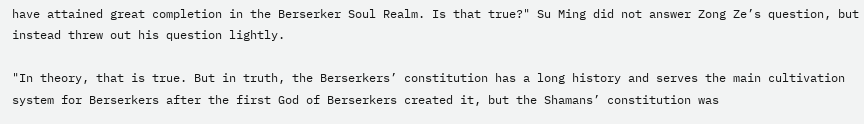have attained great completion in the Berserker Soul Realm. Is that true?" Su Ming did not answer Zong Ze’s question, but instead threw out his question lightly.

"In theory, that is true. But in truth, the Berserkers’ constitution has a long history and serves the main cultivation system for Berserkers after the first God of Berserkers created it, but the Shamans’ constitution was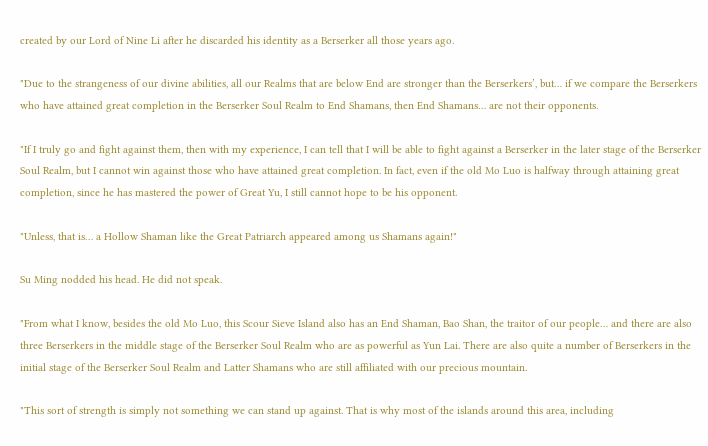created by our Lord of Nine Li after he discarded his identity as a Berserker all those years ago.

"Due to the strangeness of our divine abilities, all our Realms that are below End are stronger than the Berserkers’, but… if we compare the Berserkers who have attained great completion in the Berserker Soul Realm to End Shamans, then End Shamans… are not their opponents.

"If I truly go and fight against them, then with my experience, I can tell that I will be able to fight against a Berserker in the later stage of the Berserker Soul Realm, but I cannot win against those who have attained great completion. In fact, even if the old Mo Luo is halfway through attaining great completion, since he has mastered the power of Great Yu, I still cannot hope to be his opponent.

"Unless, that is… a Hollow Shaman like the Great Patriarch appeared among us Shamans again!"

Su Ming nodded his head. He did not speak.

"From what I know, besides the old Mo Luo, this Scour Sieve Island also has an End Shaman, Bao Shan, the traitor of our people… and there are also three Berserkers in the middle stage of the Berserker Soul Realm who are as powerful as Yun Lai. There are also quite a number of Berserkers in the initial stage of the Berserker Soul Realm and Latter Shamans who are still affiliated with our precious mountain.

"This sort of strength is simply not something we can stand up against. That is why most of the islands around this area, including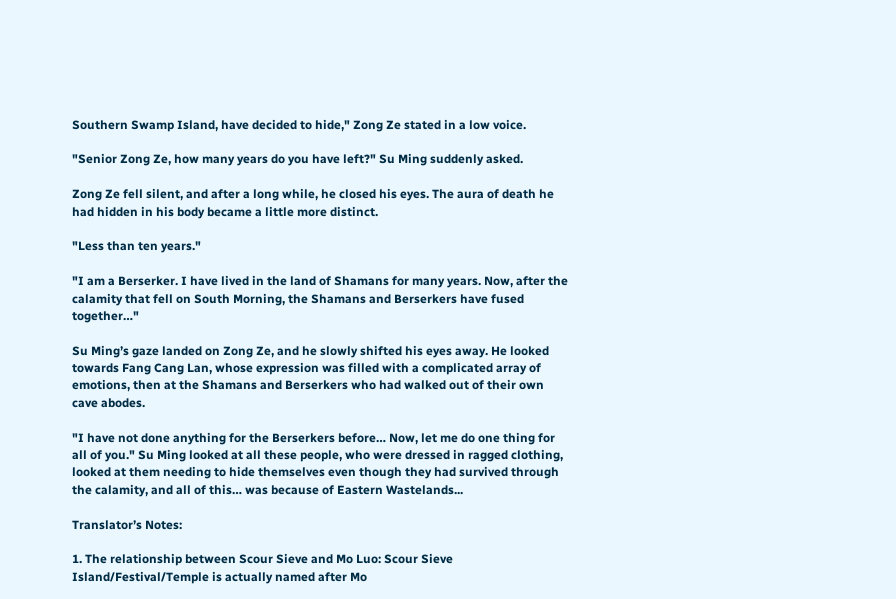Southern Swamp Island, have decided to hide," Zong Ze stated in a low voice.

"Senior Zong Ze, how many years do you have left?" Su Ming suddenly asked.

Zong Ze fell silent, and after a long while, he closed his eyes. The aura of death he had hidden in his body became a little more distinct.

"Less than ten years."

"I am a Berserker. I have lived in the land of Shamans for many years. Now, after the calamity that fell on South Morning, the Shamans and Berserkers have fused together…"

Su Ming’s gaze landed on Zong Ze, and he slowly shifted his eyes away. He looked towards Fang Cang Lan, whose expression was filled with a complicated array of emotions, then at the Shamans and Berserkers who had walked out of their own cave abodes.

"I have not done anything for the Berserkers before… Now, let me do one thing for all of you." Su Ming looked at all these people, who were dressed in ragged clothing, looked at them needing to hide themselves even though they had survived through the calamity, and all of this… was because of Eastern Wastelands...

Translator’s Notes:

1. The relationship between Scour Sieve and Mo Luo: Scour Sieve Island/Festival/Temple is actually named after Mo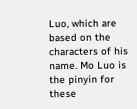Luo, which are based on the characters of his name. Mo Luo is the pinyin for these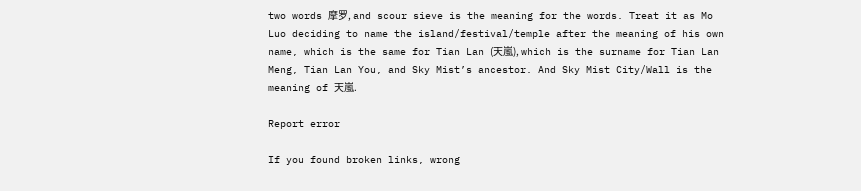two words 摩罗, and scour sieve is the meaning for the words. Treat it as Mo Luo deciding to name the island/festival/temple after the meaning of his own name, which is the same for Tian Lan (天嵐), which is the surname for Tian Lan Meng, Tian Lan You, and Sky Mist’s ancestor. And Sky Mist City/Wall is the meaning of 天嵐.

Report error

If you found broken links, wrong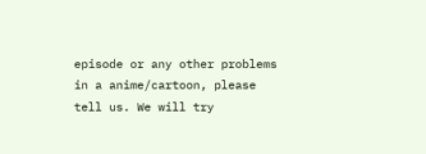episode or any other problems in a anime/cartoon, please tell us. We will try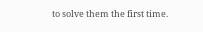to solve them the first time.